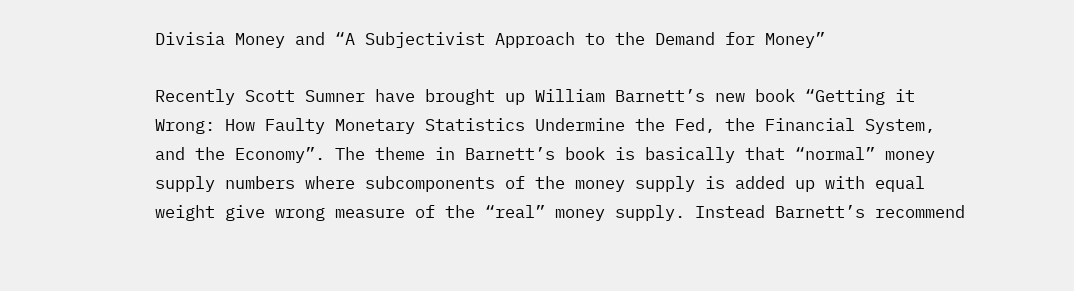Divisia Money and “A Subjectivist Approach to the Demand for Money”

Recently Scott Sumner have brought up William Barnett’s new book “Getting it Wrong: How Faulty Monetary Statistics Undermine the Fed, the Financial System, and the Economy”. The theme in Barnett’s book is basically that “normal” money supply numbers where subcomponents of the money supply is added up with equal weight give wrong measure of the “real” money supply. Instead Barnett’s recommend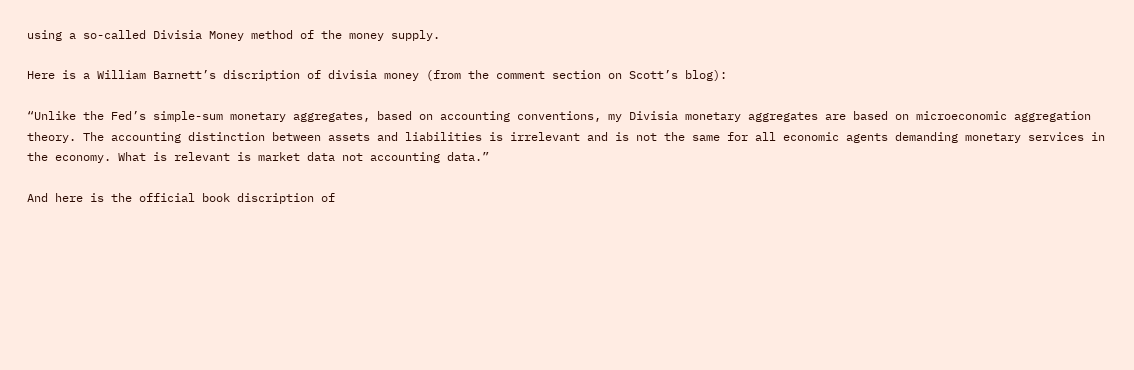using a so-called Divisia Money method of the money supply.

Here is a William Barnett’s discription of divisia money (from the comment section on Scott’s blog):

“Unlike the Fed’s simple-sum monetary aggregates, based on accounting conventions, my Divisia monetary aggregates are based on microeconomic aggregation theory. The accounting distinction between assets and liabilities is irrelevant and is not the same for all economic agents demanding monetary services in the economy. What is relevant is market data not accounting data.”

And here is the official book discription of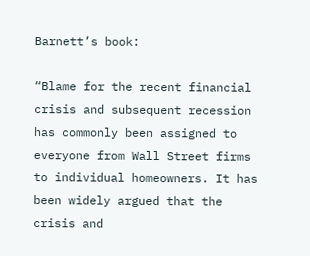Barnett’s book:

“Blame for the recent financial crisis and subsequent recession has commonly been assigned to everyone from Wall Street firms to individual homeowners. It has been widely argued that the crisis and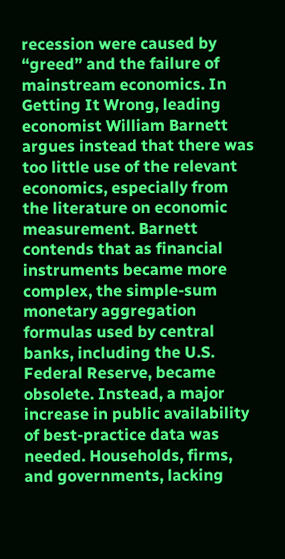recession were caused by “greed” and the failure of mainstream economics. In Getting It Wrong, leading economist William Barnett argues instead that there was too little use of the relevant economics, especially from the literature on economic measurement. Barnett contends that as financial instruments became more complex, the simple-sum monetary aggregation formulas used by central banks, including the U.S. Federal Reserve, became obsolete. Instead, a major increase in public availability of best-practice data was needed. Households, firms, and governments, lacking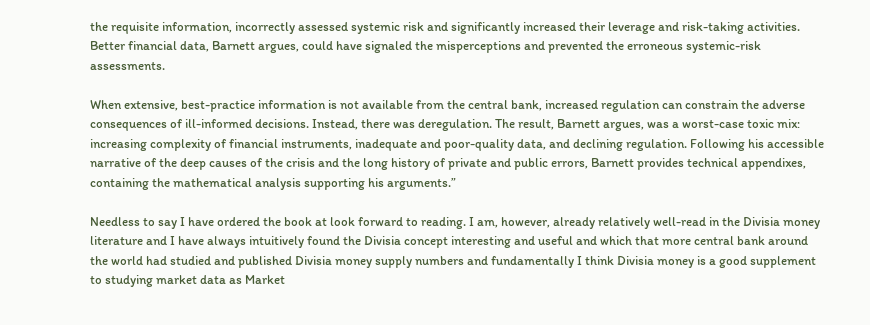the requisite information, incorrectly assessed systemic risk and significantly increased their leverage and risk-taking activities. Better financial data, Barnett argues, could have signaled the misperceptions and prevented the erroneous systemic-risk assessments.

When extensive, best-practice information is not available from the central bank, increased regulation can constrain the adverse consequences of ill-informed decisions. Instead, there was deregulation. The result, Barnett argues, was a worst-case toxic mix: increasing complexity of financial instruments, inadequate and poor-quality data, and declining regulation. Following his accessible narrative of the deep causes of the crisis and the long history of private and public errors, Barnett provides technical appendixes, containing the mathematical analysis supporting his arguments.”

Needless to say I have ordered the book at look forward to reading. I am, however, already relatively well-read in the Divisia money literature and I have always intuitively found the Divisia concept interesting and useful and which that more central bank around the world had studied and published Divisia money supply numbers and fundamentally I think Divisia money is a good supplement to studying market data as Market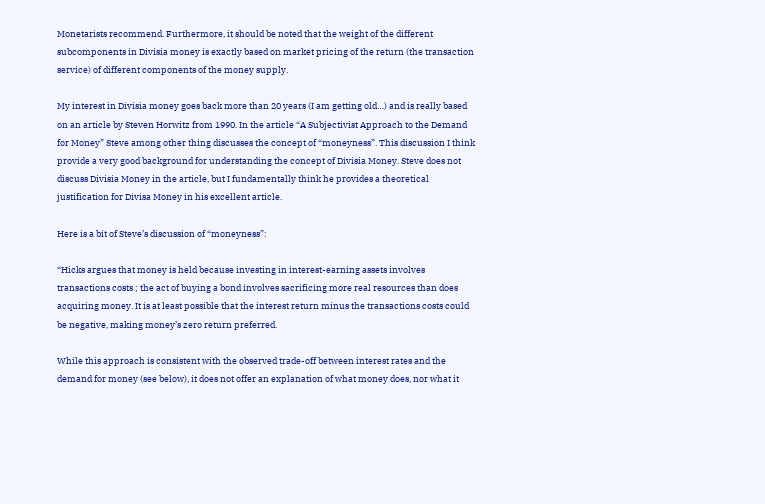Monetarists recommend. Furthermore, it should be noted that the weight of the different subcomponents in Divisia money is exactly based on market pricing of the return (the transaction service) of different components of the money supply.

My interest in Divisia money goes back more than 20 years (I am getting old…) and is really based on an article by Steven Horwitz from 1990. In the article “A Subjectivist Approach to the Demand for Money” Steve among other thing discusses the concept of “moneyness”. This discussion I think provide a very good background for understanding the concept of Divisia Money. Steve does not discuss Divisia Money in the article, but I fundamentally think he provides a theoretical justification for Divisa Money in his excellent article.

Here is a bit of Steve’s discussion of “moneyness”:

“Hicks argues that money is held because investing in interest-earning assets involves transactions costs ; the act of buying a bond involves sacrificing more real resources than does acquiring money. It is at least possible that the interest return minus the transactions costs could be negative, making money’s zero return preferred.

While this approach is consistent with the observed trade-off between interest rates and the demand for money (see below), it does not offer an explanation of what money does, nor what it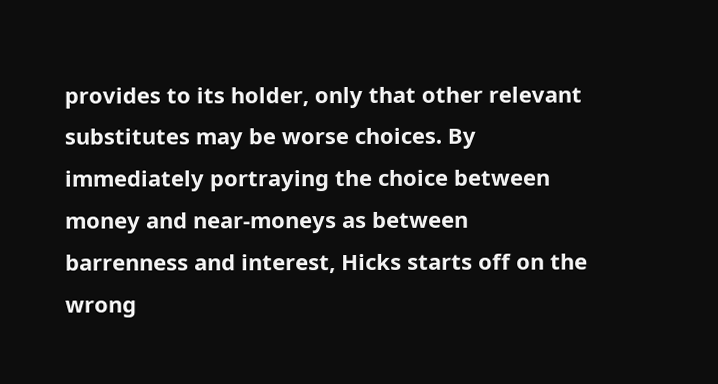provides to its holder, only that other relevant substitutes may be worse choices. By immediately portraying the choice between money and near-moneys as between barrenness and interest, Hicks starts off on the wrong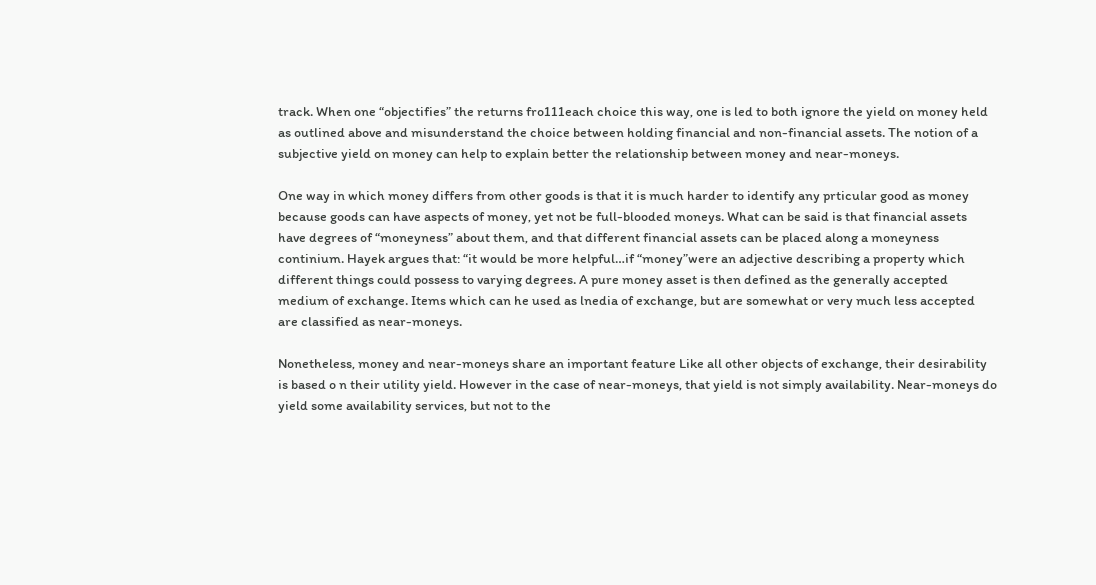track. When one “objectifies” the returns fro111each choice this way, one is led to both ignore the yield on money held as outlined above and misunderstand the choice between holding financial and non-financial assets. The notion of a subjective yield on money can help to explain better the relationship between money and near-moneys.

One way in which money differs from other goods is that it is much harder to identify any prticular good as money because goods can have aspects of money, yet not be full-blooded moneys. What can be said is that financial assets have degrees of “moneyness” about them, and that different financial assets can be placed along a moneyness continium. Hayek argues that: “it would be more helpful…if “money”were an adjective describing a property which different things could possess to varying degrees. A pure money asset is then defined as the generally accepted medium of exchange. Items which can he used as lnedia of exchange, but are somewhat or very much less accepted are classified as near-moneys.

Nonetheless, money and near-moneys share an important feature Like all other objects of exchange, their desirability is based o n their utility yield. However in the case of near-moneys, that yield is not simply availability. Near-moneys do yield some availability services, but not to the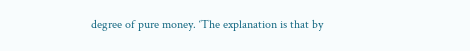degree of pure money. ‘The explanation is that by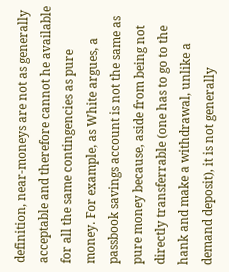definition, near-moneys are not as generally acceptable and therefore cannot he available for all the same contingencies as pure money. For example, as White argues, a passbook savings account is not the same as pure money because, aside from being not directly transferrable (one has to go to the hank and make a withdrawal, unlike a demand deposit), it is not generally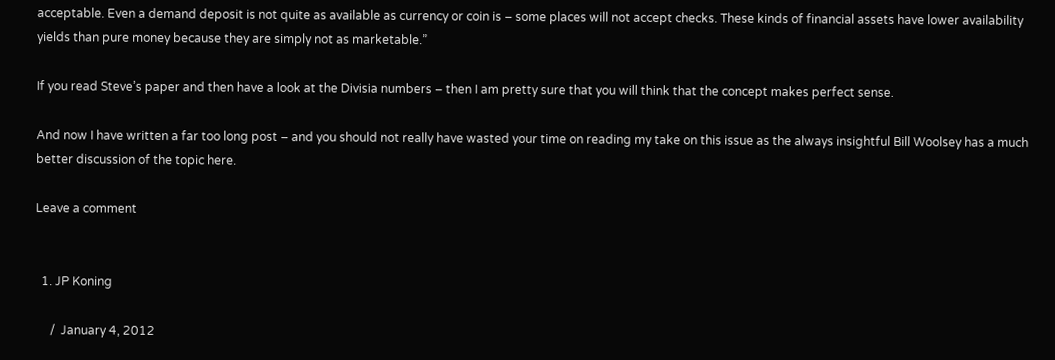acceptable. Even a demand deposit is not quite as available as currency or coin is – some places will not accept checks. These kinds of financial assets have lower availability yields than pure money because they are simply not as marketable.”

If you read Steve’s paper and then have a look at the Divisia numbers – then I am pretty sure that you will think that the concept makes perfect sense.

And now I have written a far too long post – and you should not really have wasted your time on reading my take on this issue as the always insightful Bill Woolsey has a much better discussion of the topic here.

Leave a comment


  1. JP Koning

     /  January 4, 2012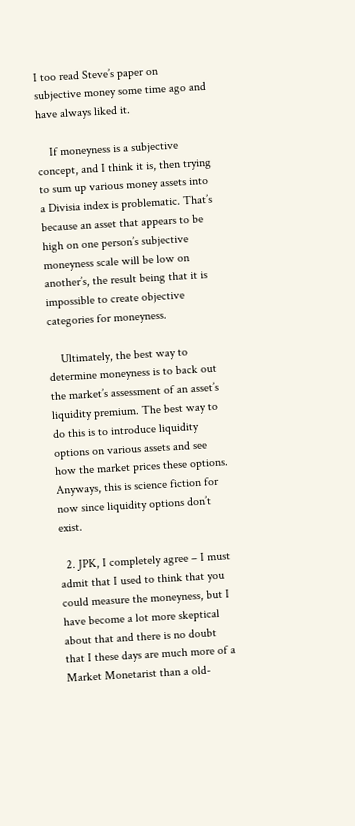I too read Steve’s paper on subjective money some time ago and have always liked it.

    If moneyness is a subjective concept, and I think it is, then trying to sum up various money assets into a Divisia index is problematic. That’s because an asset that appears to be high on one person’s subjective moneyness scale will be low on another’s, the result being that it is impossible to create objective categories for moneyness.

    Ultimately, the best way to determine moneyness is to back out the market’s assessment of an asset’s liquidity premium. The best way to do this is to introduce liquidity options on various assets and see how the market prices these options. Anyways, this is science fiction for now since liquidity options don’t exist.

  2. JPK, I completely agree – I must admit that I used to think that you could measure the moneyness, but I have become a lot more skeptical about that and there is no doubt that I these days are much more of a Market Monetarist than a old-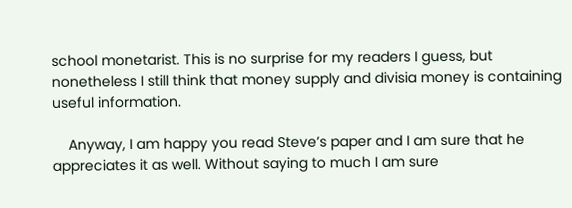school monetarist. This is no surprise for my readers I guess, but nonetheless I still think that money supply and divisia money is containing useful information.

    Anyway, I am happy you read Steve’s paper and I am sure that he appreciates it as well. Without saying to much I am sure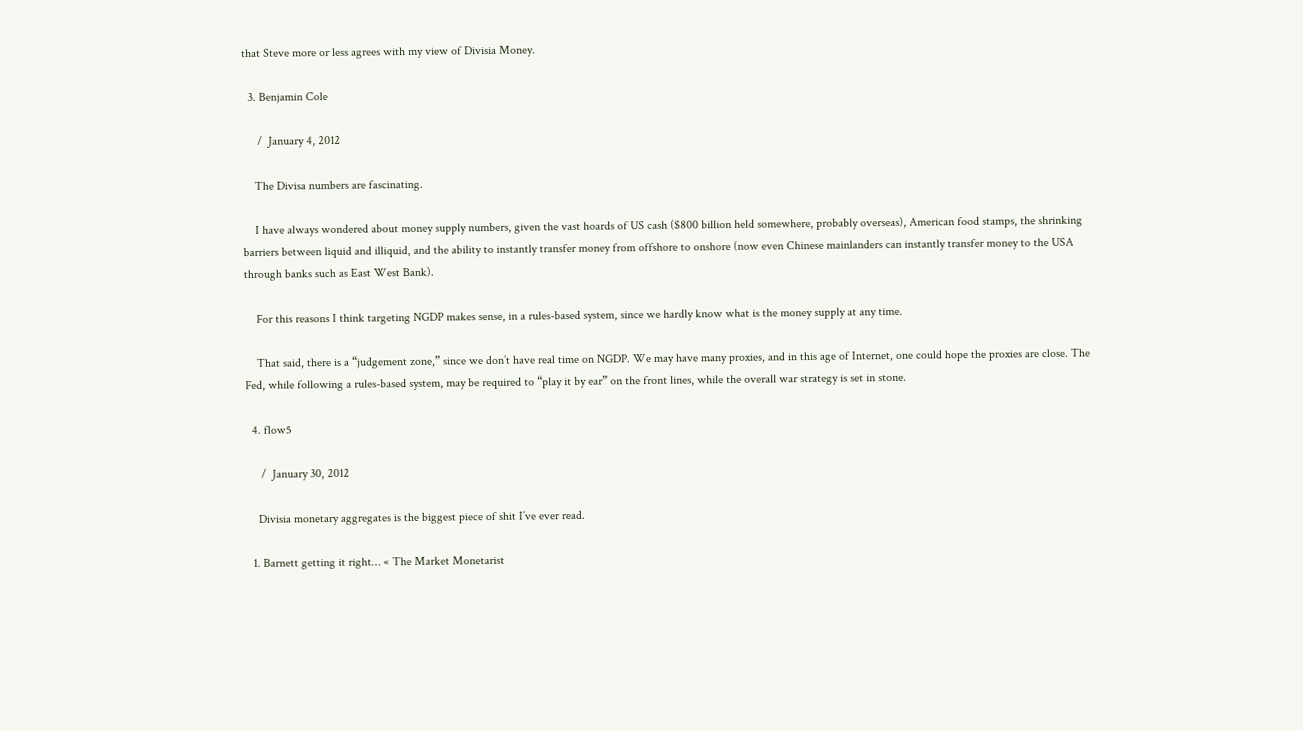that Steve more or less agrees with my view of Divisia Money.

  3. Benjamin Cole

     /  January 4, 2012

    The Divisa numbers are fascinating.

    I have always wondered about money supply numbers, given the vast hoards of US cash ($800 billion held somewhere, probably overseas), American food stamps, the shrinking barriers between liquid and illiquid, and the ability to instantly transfer money from offshore to onshore (now even Chinese mainlanders can instantly transfer money to the USA through banks such as East West Bank).

    For this reasons I think targeting NGDP makes sense, in a rules-based system, since we hardly know what is the money supply at any time.

    That said, there is a “judgement zone,” since we don’t have real time on NGDP. We may have many proxies, and in this age of Internet, one could hope the proxies are close. The Fed, while following a rules-based system, may be required to “play it by ear” on the front lines, while the overall war strategy is set in stone.

  4. flow5

     /  January 30, 2012

    Divisia monetary aggregates is the biggest piece of shit I’ve ever read.

  1. Barnett getting it right… « The Market Monetarist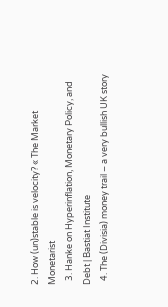2. How (un)stable is velocity? « The Market Monetarist
  3. Hanke on Hyperinflation, Monetary Policy, and Debt | Bastiat Institute
  4. The (Divisia) money trail – a very bullish UK story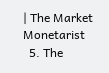| The Market Monetarist
  5. The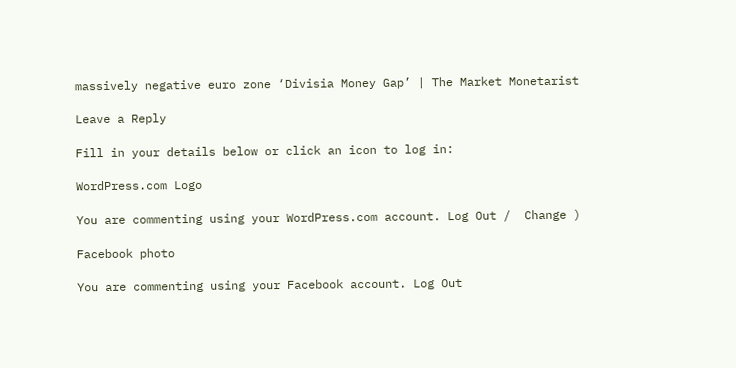massively negative euro zone ‘Divisia Money Gap’ | The Market Monetarist

Leave a Reply

Fill in your details below or click an icon to log in:

WordPress.com Logo

You are commenting using your WordPress.com account. Log Out /  Change )

Facebook photo

You are commenting using your Facebook account. Log Out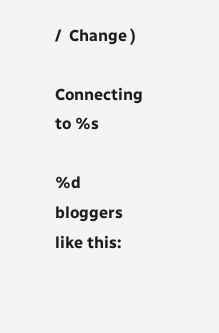/  Change )

Connecting to %s

%d bloggers like this: